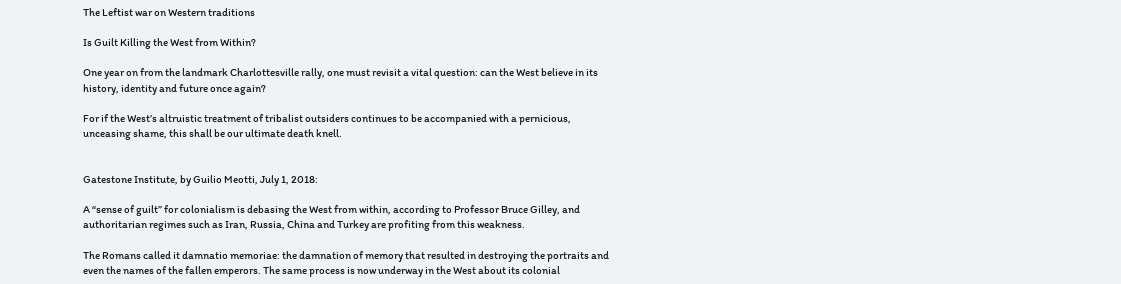The Leftist war on Western traditions

Is Guilt Killing the West from Within?

One year on from the landmark Charlottesville rally, one must revisit a vital question: can the West believe in its history, identity and future once again?

For if the West’s altruistic treatment of tribalist outsiders continues to be accompanied with a pernicious, unceasing shame, this shall be our ultimate death knell.


Gatestone Institute, by Guilio Meotti, July 1, 2018:

A “sense of guilt” for colonialism is debasing the West from within, according to Professor Bruce Gilley, and authoritarian regimes such as Iran, Russia, China and Turkey are profiting from this weakness.

The Romans called it damnatio memoriae: the damnation of memory that resulted in destroying the portraits and even the names of the fallen emperors. The same process is now underway in the West about its colonial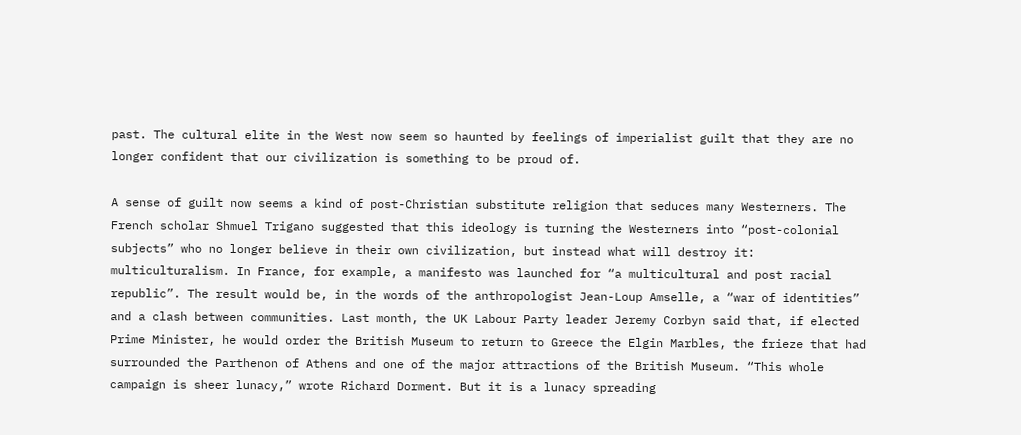past. The cultural elite in the West now seem so haunted by feelings of imperialist guilt that they are no longer confident that our civilization is something to be proud of.

A sense of guilt now seems a kind of post-Christian substitute religion that seduces many Westerners. The French scholar Shmuel Trigano suggested that this ideology is turning the Westerners into “post-colonial subjects” who no longer believe in their own civilization, but instead what will destroy it: multiculturalism. In France, for example, a manifesto was launched for “a multicultural and post racial republic”. The result would be, in the words of the anthropologist Jean-Loup Amselle, a “war of identities” and a clash between communities. Last month, the UK Labour Party leader Jeremy Corbyn said that, if elected Prime Minister, he would order the British Museum to return to Greece the Elgin Marbles, the frieze that had surrounded the Parthenon of Athens and one of the major attractions of the British Museum. “This whole campaign is sheer lunacy,” wrote Richard Dorment. But it is a lunacy spreading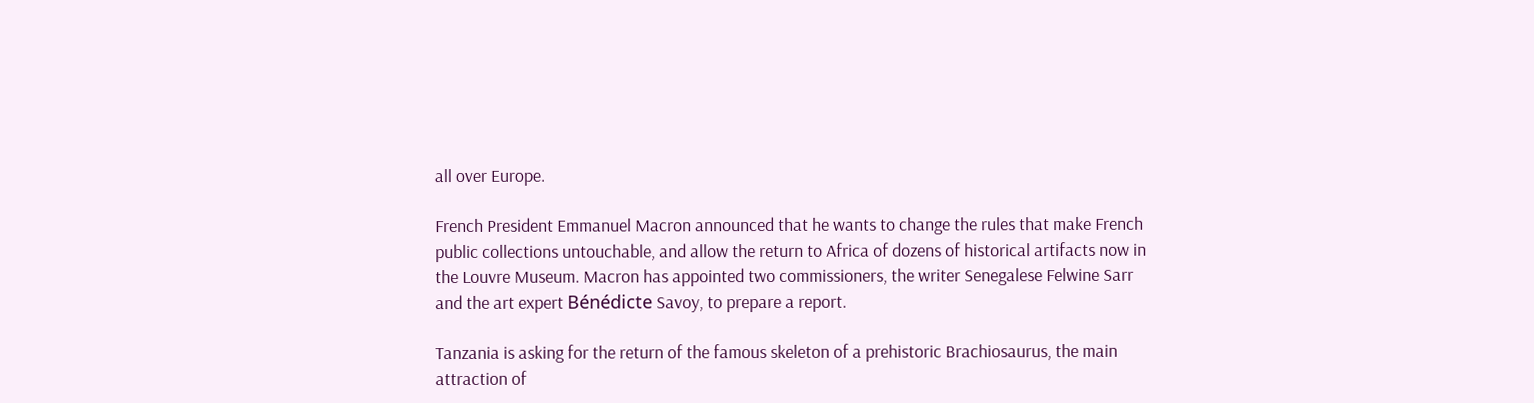all over Europe.

French President Emmanuel Macron announced that he wants to change the rules that make French public collections untouchable, and allow the return to Africa of dozens of historical artifacts now in the Louvre Museum. Macron has appointed two commissioners, the writer Senegalese Felwine Sarr and the art expert Bénédicte Savoy, to prepare a report.

Tanzania is asking for the return of the famous skeleton of a prehistoric Brachiosaurus, the main attraction of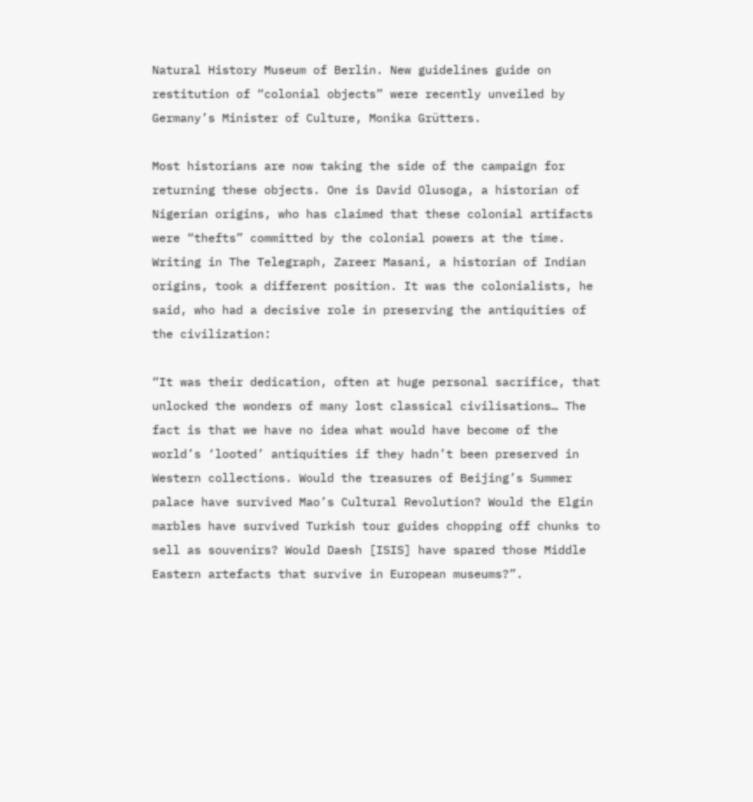Natural History Museum of Berlin. New guidelines guide on restitution of “colonial objects” were recently unveiled by Germany’s Minister of Culture, Monika Grütters.

Most historians are now taking the side of the campaign for returning these objects. One is David Olusoga, a historian of Nigerian origins, who has claimed that these colonial artifacts were “thefts” committed by the colonial powers at the time. Writing in The Telegraph, Zareer Masani, a historian of Indian origins, took a different position. It was the colonialists, he said, who had a decisive role in preserving the antiquities of the civilization:

“It was their dedication, often at huge personal sacrifice, that unlocked the wonders of many lost classical civilisations… The fact is that we have no idea what would have become of the world’s ‘looted’ antiquities if they hadn’t been preserved in Western collections. Would the treasures of Beijing’s Summer palace have survived Mao’s Cultural Revolution? Would the Elgin marbles have survived Turkish tour guides chopping off chunks to sell as souvenirs? Would Daesh [ISIS] have spared those Middle Eastern artefacts that survive in European museums?”.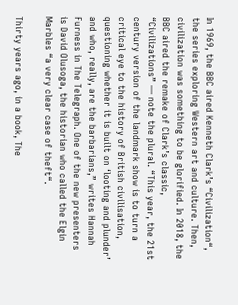In 1969, the BBC aired Kenneth Clark’s “Civilization“, the series exploring Western art and culture. Then, civilization was something to be glorified. In 2018, the BBC aired the remake of Clark’s classic, “Civilizations” — note the plural. “This year, the 21st century version of the landmark show is to turn a critical eye to the history of British civilisation, questioning whether it is built on ‘looting and plunder’ and who, really, are the barbarians,” writes Hannah Furness in The Telegraph. One of the new presenters is David Olusoga, the historian who called the Elgin Marbles “a very clear case of theft“.

Thirty years ago, in a book, The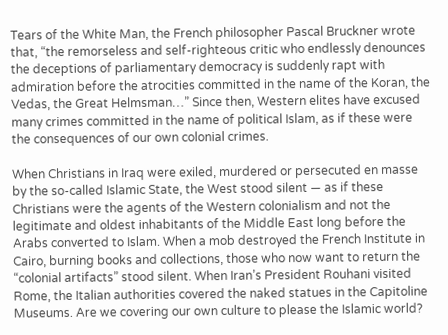Tears of the White Man, the French philosopher Pascal Bruckner wrote that, “the remorseless and self-righteous critic who endlessly denounces the deceptions of parliamentary democracy is suddenly rapt with admiration before the atrocities committed in the name of the Koran, the Vedas, the Great Helmsman…” Since then, Western elites have excused many crimes committed in the name of political Islam, as if these were the consequences of our own colonial crimes.

When Christians in Iraq were exiled, murdered or persecuted en masse by the so-called Islamic State, the West stood silent — as if these Christians were the agents of the Western colonialism and not the legitimate and oldest inhabitants of the Middle East long before the Arabs converted to Islam. When a mob destroyed the French Institute in Cairo, burning books and collections, those who now want to return the “colonial artifacts” stood silent. When Iran’s President Rouhani visited Rome, the Italian authorities covered the naked statues in the Capitoline Museums. Are we covering our own culture to please the Islamic world?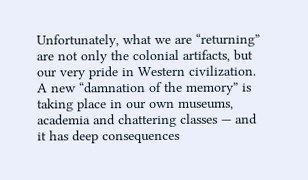Unfortunately, what we are “returning” are not only the colonial artifacts, but our very pride in Western civilization. A new “damnation of the memory” is taking place in our own museums, academia and chattering classes — and it has deep consequences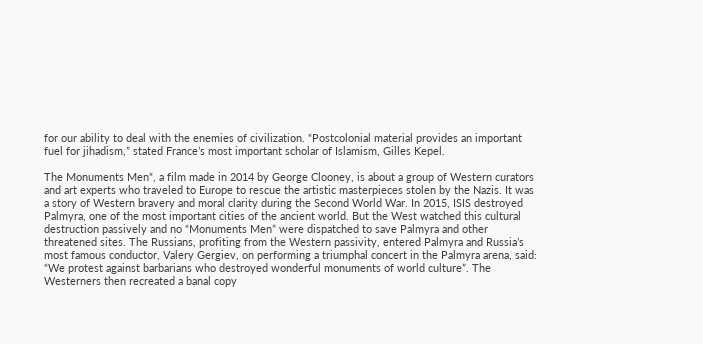for our ability to deal with the enemies of civilization. “Postcolonial material provides an important fuel for jihadism,” stated France’s most important scholar of Islamism, Gilles Kepel.

The Monuments Men“, a film made in 2014 by George Clooney, is about a group of Western curators and art experts who traveled to Europe to rescue the artistic masterpieces stolen by the Nazis. It was a story of Western bravery and moral clarity during the Second World War. In 2015, ISIS destroyed Palmyra, one of the most important cities of the ancient world. But the West watched this cultural destruction passively and no “Monuments Men” were dispatched to save Palmyra and other threatened sites. The Russians, profiting from the Western passivity, entered Palmyra and Russia’s most famous conductor, Valery Gergiev, on performing a triumphal concert in the Palmyra arena, said: “We protest against barbarians who destroyed wonderful monuments of world culture”. The Westerners then recreated a banal copy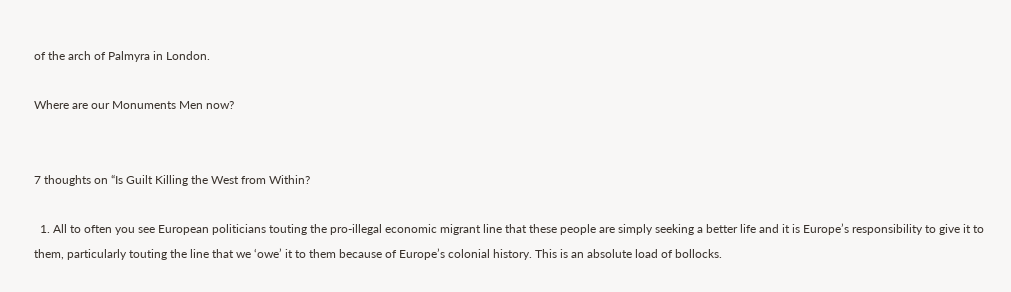of the arch of Palmyra in London.

Where are our Monuments Men now?


7 thoughts on “Is Guilt Killing the West from Within?

  1. All to often you see European politicians touting the pro-illegal economic migrant line that these people are simply seeking a better life and it is Europe’s responsibility to give it to them, particularly touting the line that we ‘owe’ it to them because of Europe’s colonial history. This is an absolute load of bollocks.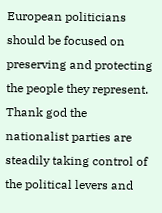European politicians should be focused on preserving and protecting the people they represent. Thank god the nationalist parties are steadily taking control of the political levers and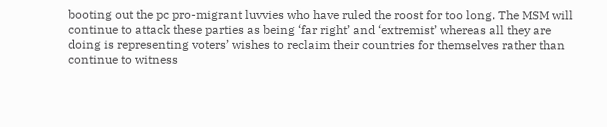booting out the pc pro-migrant luvvies who have ruled the roost for too long. The MSM will continue to attack these parties as being ‘far right’ and ‘extremist’ whereas all they are doing is representing voters’ wishes to reclaim their countries for themselves rather than continue to witness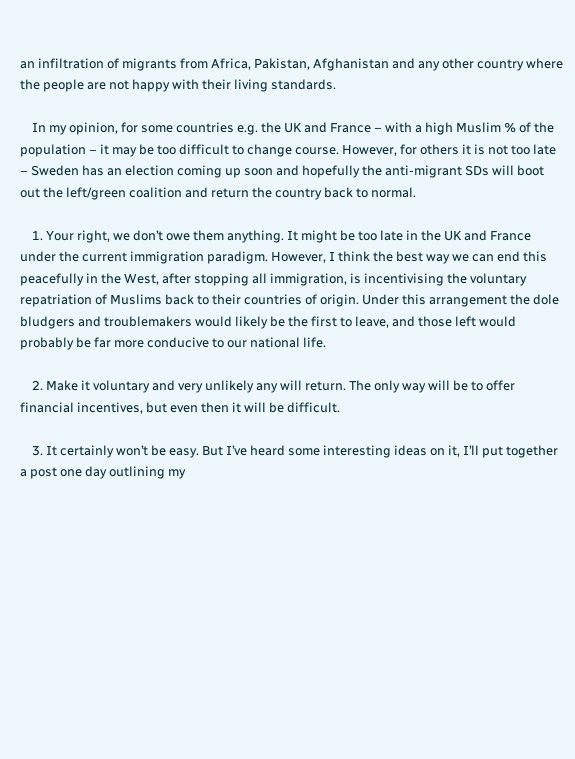an infiltration of migrants from Africa, Pakistan, Afghanistan and any other country where the people are not happy with their living standards.

    In my opinion, for some countries e.g. the UK and France – with a high Muslim % of the population – it may be too difficult to change course. However, for others it is not too late – Sweden has an election coming up soon and hopefully the anti-migrant SDs will boot out the left/green coalition and return the country back to normal.

    1. Your right, we don’t owe them anything. It might be too late in the UK and France under the current immigration paradigm. However, I think the best way we can end this peacefully in the West, after stopping all immigration, is incentivising the voluntary repatriation of Muslims back to their countries of origin. Under this arrangement the dole bludgers and troublemakers would likely be the first to leave, and those left would probably be far more conducive to our national life.

    2. Make it voluntary and very unlikely any will return. The only way will be to offer financial incentives, but even then it will be difficult.

    3. It certainly won’t be easy. But I’ve heard some interesting ideas on it, I’ll put together a post one day outlining my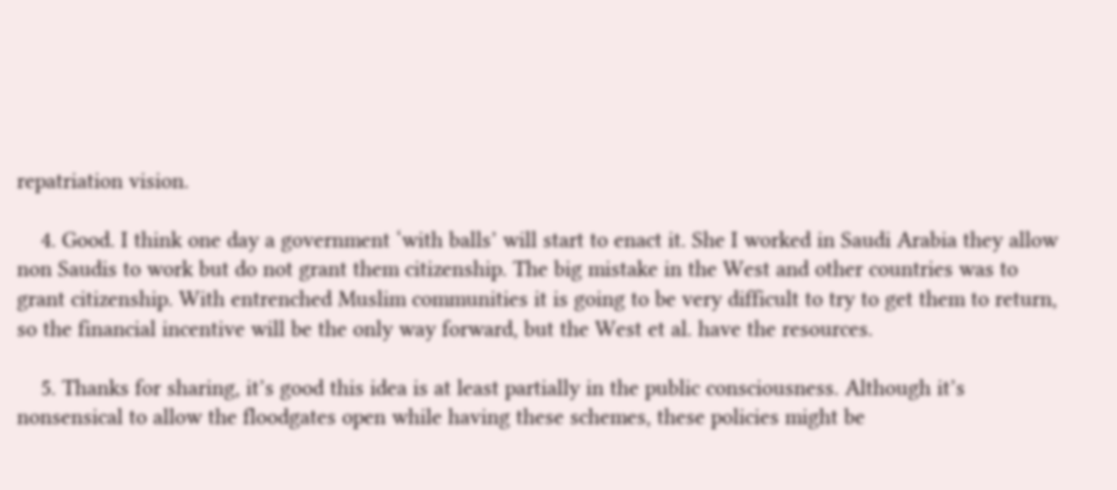repatriation vision.

    4. Good. I think one day a government ‘with balls’ will start to enact it. She I worked in Saudi Arabia they allow non Saudis to work but do not grant them citizenship. The big mistake in the West and other countries was to grant citizenship. With entrenched Muslim communities it is going to be very difficult to try to get them to return, so the financial incentive will be the only way forward, but the West et al. have the resources.

    5. Thanks for sharing, it’s good this idea is at least partially in the public consciousness. Although it’s nonsensical to allow the floodgates open while having these schemes, these policies might be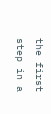the first step in a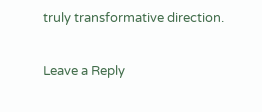truly transformative direction.

Leave a Reply